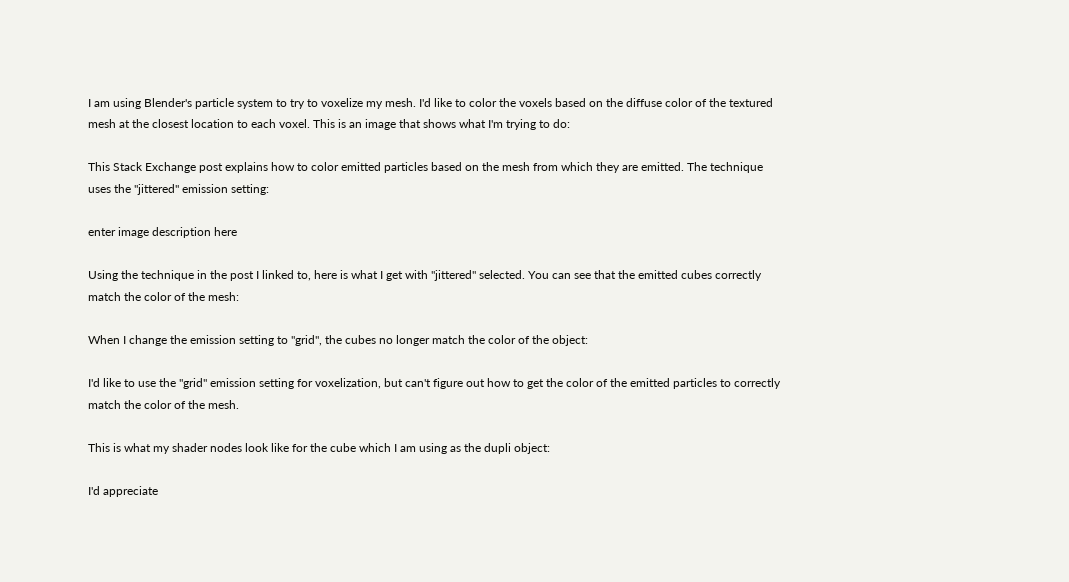I am using Blender's particle system to try to voxelize my mesh. I'd like to color the voxels based on the diffuse color of the textured mesh at the closest location to each voxel. This is an image that shows what I'm trying to do:

This Stack Exchange post explains how to color emitted particles based on the mesh from which they are emitted. The technique uses the "jittered" emission setting:

enter image description here

Using the technique in the post I linked to, here is what I get with "jittered" selected. You can see that the emitted cubes correctly match the color of the mesh:

When I change the emission setting to "grid", the cubes no longer match the color of the object:

I'd like to use the "grid" emission setting for voxelization, but can't figure out how to get the color of the emitted particles to correctly match the color of the mesh.

This is what my shader nodes look like for the cube which I am using as the dupli object:

I'd appreciate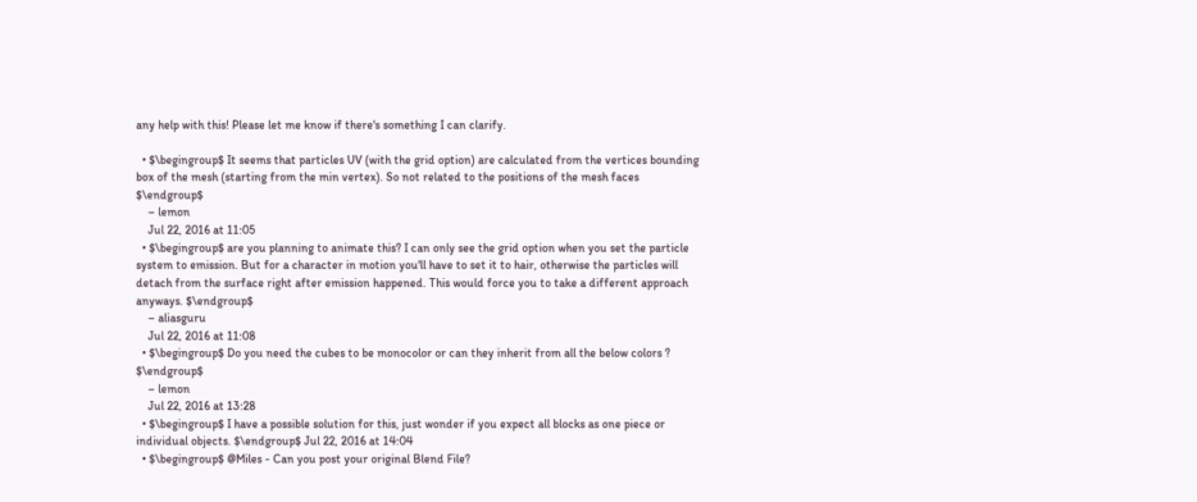any help with this! Please let me know if there's something I can clarify.

  • $\begingroup$ It seems that particles UV (with the grid option) are calculated from the vertices bounding box of the mesh (starting from the min vertex). So not related to the positions of the mesh faces $\endgroup$
    – lemon
    Jul 22, 2016 at 11:05
  • $\begingroup$ are you planning to animate this? I can only see the grid option when you set the particle system to emission. But for a character in motion you'll have to set it to hair, otherwise the particles will detach from the surface right after emission happened. This would force you to take a different approach anyways. $\endgroup$
    – aliasguru
    Jul 22, 2016 at 11:08
  • $\begingroup$ Do you need the cubes to be monocolor or can they inherit from all the below colors ? $\endgroup$
    – lemon
    Jul 22, 2016 at 13:28
  • $\begingroup$ I have a possible solution for this, just wonder if you expect all blocks as one piece or individual objects. $\endgroup$ Jul 22, 2016 at 14:04
  • $\begingroup$ @Miles - Can you post your original Blend File?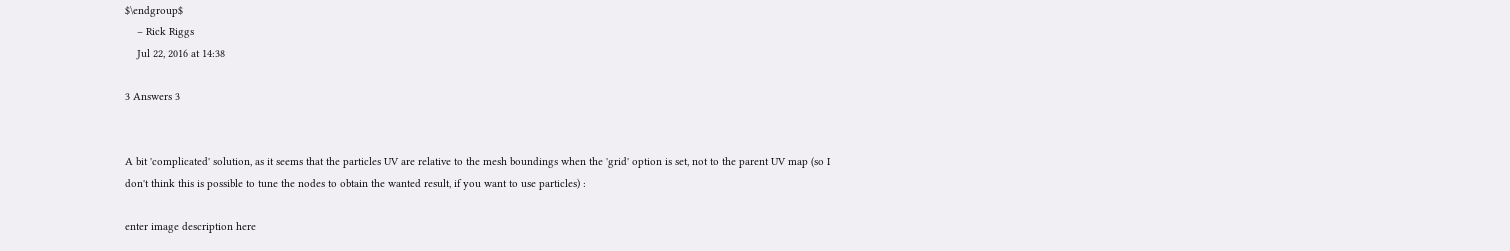$\endgroup$
    – Rick Riggs
    Jul 22, 2016 at 14:38

3 Answers 3


A bit 'complicated' solution, as it seems that the particles UV are relative to the mesh boundings when the 'grid' option is set, not to the parent UV map (so I don't think this is possible to tune the nodes to obtain the wanted result, if you want to use particles) :

enter image description here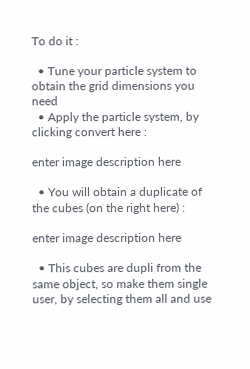To do it :

  • Tune your particle system to obtain the grid dimensions you need
  • Apply the particle system, by clicking convert here :

enter image description here

  • You will obtain a duplicate of the cubes (on the right here) :

enter image description here

  • This cubes are dupli from the same object, so make them single user, by selecting them all and use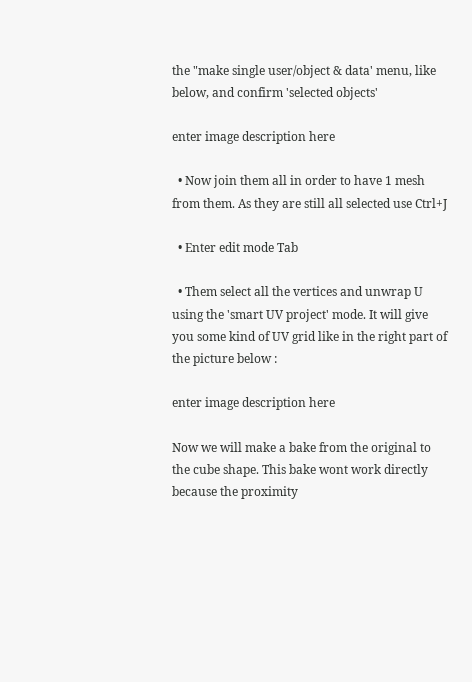the "make single user/object & data' menu, like below, and confirm 'selected objects'

enter image description here

  • Now join them all in order to have 1 mesh from them. As they are still all selected use Ctrl+J

  • Enter edit mode Tab

  • Them select all the vertices and unwrap U using the 'smart UV project' mode. It will give you some kind of UV grid like in the right part of the picture below :

enter image description here

Now we will make a bake from the original to the cube shape. This bake wont work directly because the proximity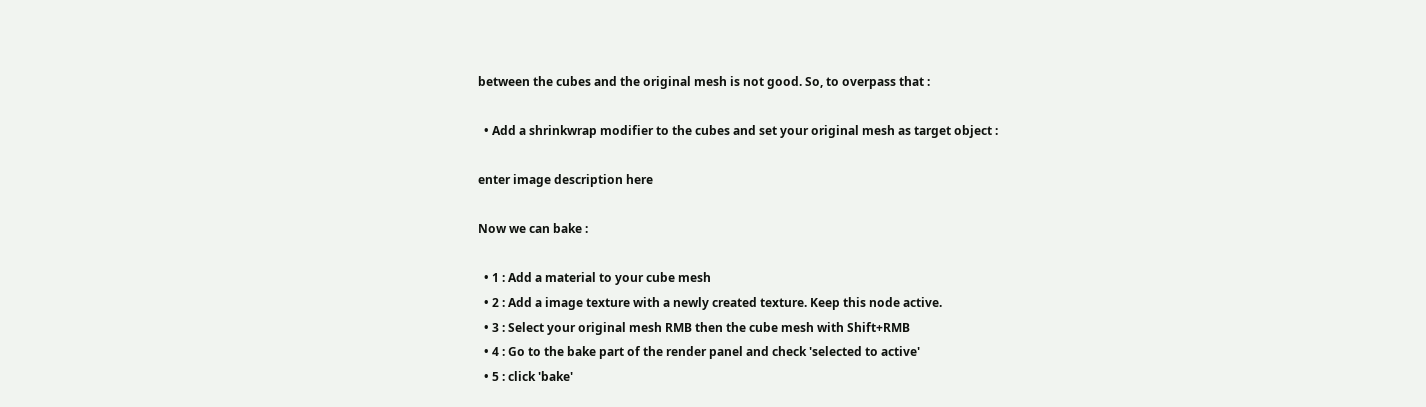between the cubes and the original mesh is not good. So, to overpass that :

  • Add a shrinkwrap modifier to the cubes and set your original mesh as target object :

enter image description here

Now we can bake :

  • 1 : Add a material to your cube mesh
  • 2 : Add a image texture with a newly created texture. Keep this node active.
  • 3 : Select your original mesh RMB then the cube mesh with Shift+RMB
  • 4 : Go to the bake part of the render panel and check 'selected to active'
  • 5 : click 'bake'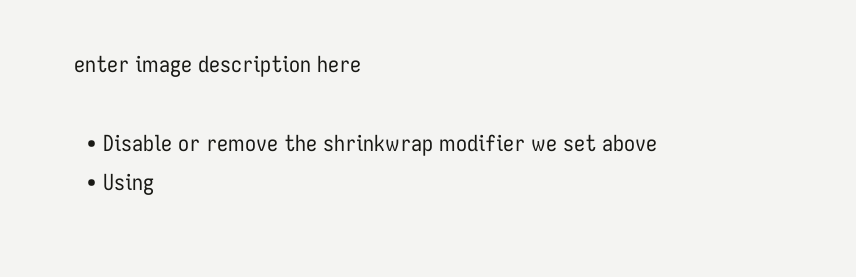enter image description here

  • Disable or remove the shrinkwrap modifier we set above
  • Using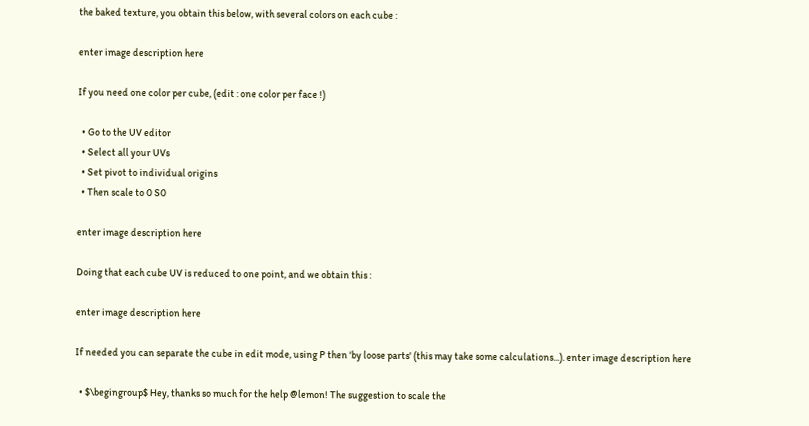the baked texture, you obtain this below, with several colors on each cube :

enter image description here

If you need one color per cube, (edit : one color per face !)

  • Go to the UV editor
  • Select all your UVs
  • Set pivot to individual origins
  • Then scale to 0 S0

enter image description here

Doing that each cube UV is reduced to one point, and we obtain this :

enter image description here

If needed you can separate the cube in edit mode, using P then 'by loose parts' (this may take some calculations...). enter image description here

  • $\begingroup$ Hey, thanks so much for the help @lemon! The suggestion to scale the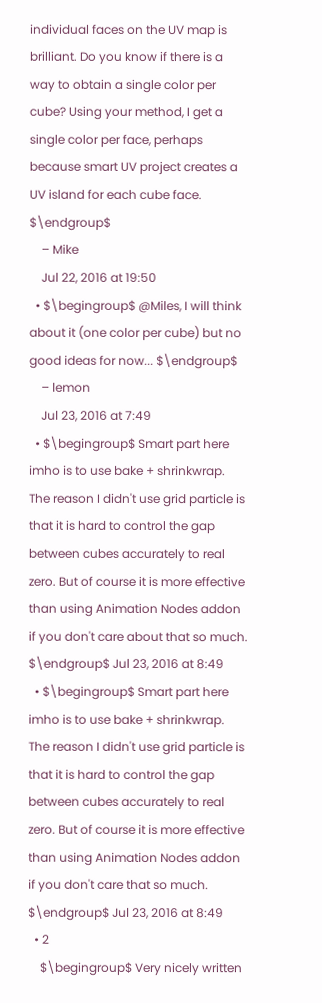individual faces on the UV map is brilliant. Do you know if there is a way to obtain a single color per cube? Using your method, I get a single color per face, perhaps because smart UV project creates a UV island for each cube face. $\endgroup$
    – Mike
    Jul 22, 2016 at 19:50
  • $\begingroup$ @Miles, I will think about it (one color per cube) but no good ideas for now... $\endgroup$
    – lemon
    Jul 23, 2016 at 7:49
  • $\begingroup$ Smart part here imho is to use bake + shrinkwrap. The reason I didn't use grid particle is that it is hard to control the gap between cubes accurately to real zero. But of course it is more effective than using Animation Nodes addon if you don't care about that so much. $\endgroup$ Jul 23, 2016 at 8:49
  • $\begingroup$ Smart part here imho is to use bake + shrinkwrap. The reason I didn't use grid particle is that it is hard to control the gap between cubes accurately to real zero. But of course it is more effective than using Animation Nodes addon if you don't care that so much. $\endgroup$ Jul 23, 2016 at 8:49
  • 2
    $\begingroup$ Very nicely written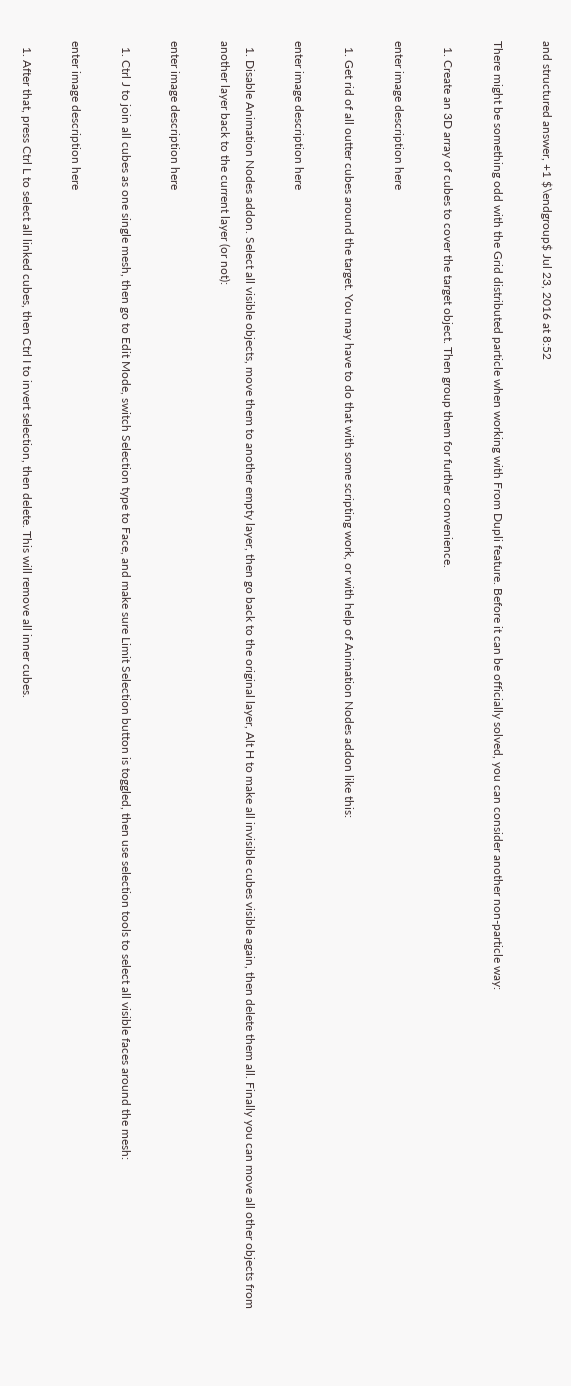and structured answer, +1 $\endgroup$ Jul 23, 2016 at 8:52

There might be something odd with the Grid distributed particle when working with From Dupli feature. Before it can be officially solved, you can consider another non-particle way:

  1. Create an 3D array of cubes to cover the target object. Then group them for further convenience.

enter image description here

  1. Get rid of all outter cubes around the target. You may have to do that with some scripting work, or with help of Animation Nodes addon like this:

enter image description here

  1. Disable Animation Nodes addon. Select all visible objects, move them to another empty layer, then go back to the original layer, Alt H to make all invisible cubes visible again, then delete them all. Finally you can move all other objects from another layer back to the current layer (or not):

enter image description here

  1. Ctrl J to join all cubes as one single mesh, then go to Edit Mode, switch Selection type to Face, and make sure Limit Selection button is toggled, then use selection tools to select all visible faces around the mesh:

enter image description here

  1. After that, press Ctrl L to select all linked cubes, then Ctrl I to invert selection, then delete. This will remove all inner cubes.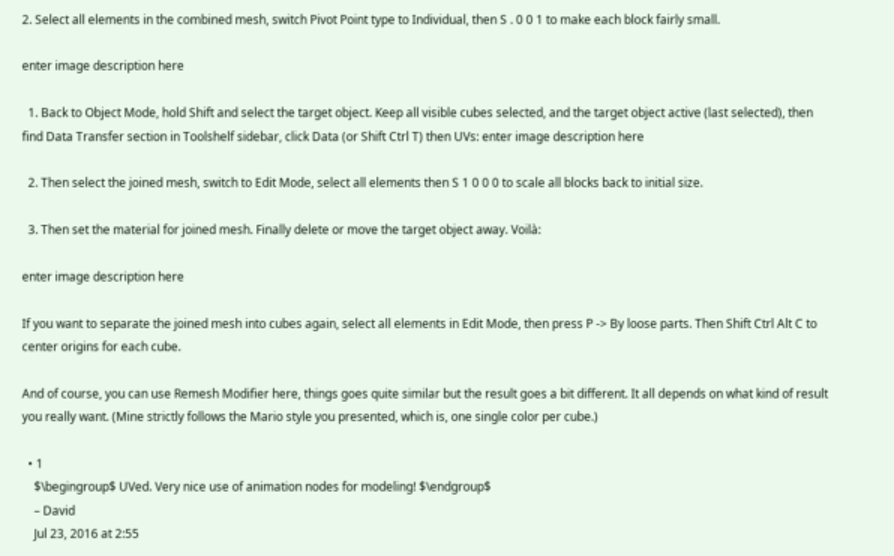2. Select all elements in the combined mesh, switch Pivot Point type to Individual, then S . 0 0 1 to make each block fairly small.

enter image description here

  1. Back to Object Mode, hold Shift and select the target object. Keep all visible cubes selected, and the target object active (last selected), then find Data Transfer section in Toolshelf sidebar, click Data (or Shift Ctrl T) then UVs: enter image description here

  2. Then select the joined mesh, switch to Edit Mode, select all elements then S 1 0 0 0 to scale all blocks back to initial size.

  3. Then set the material for joined mesh. Finally delete or move the target object away. Voilà:

enter image description here

If you want to separate the joined mesh into cubes again, select all elements in Edit Mode, then press P -> By loose parts. Then Shift Ctrl Alt C to center origins for each cube.

And of course, you can use Remesh Modifier here, things goes quite similar but the result goes a bit different. It all depends on what kind of result you really want. (Mine strictly follows the Mario style you presented, which is, one single color per cube.)

  • 1
    $\begingroup$ UVed. Very nice use of animation nodes for modeling! $\endgroup$
    – David
    Jul 23, 2016 at 2:55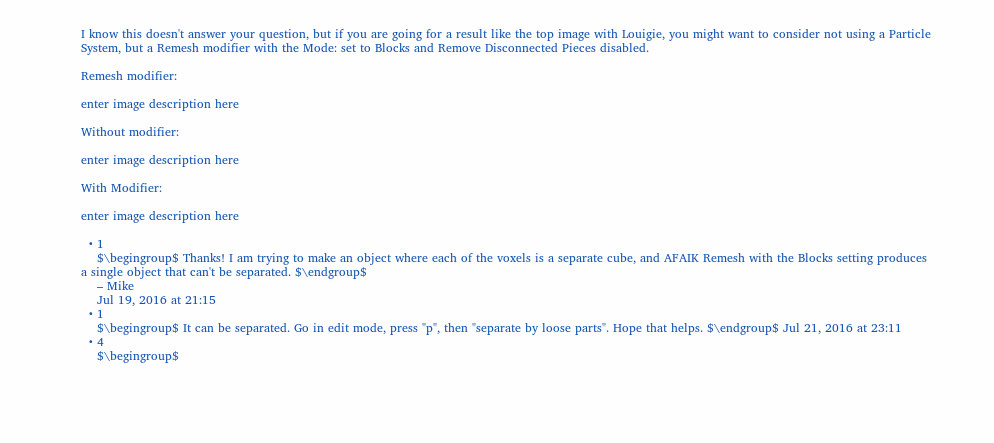I know this doesn't answer your question, but if you are going for a result like the top image with Louigie, you might want to consider not using a Particle System, but a Remesh modifier with the Mode: set to Blocks and Remove Disconnected Pieces disabled.

Remesh modifier:

enter image description here

Without modifier:

enter image description here

With Modifier:

enter image description here

  • 1
    $\begingroup$ Thanks! I am trying to make an object where each of the voxels is a separate cube, and AFAIK Remesh with the Blocks setting produces a single object that can't be separated. $\endgroup$
    – Mike
    Jul 19, 2016 at 21:15
  • 1
    $\begingroup$ It can be separated. Go in edit mode, press "p", then "separate by loose parts". Hope that helps. $\endgroup$ Jul 21, 2016 at 23:11
  • 4
    $\begingroup$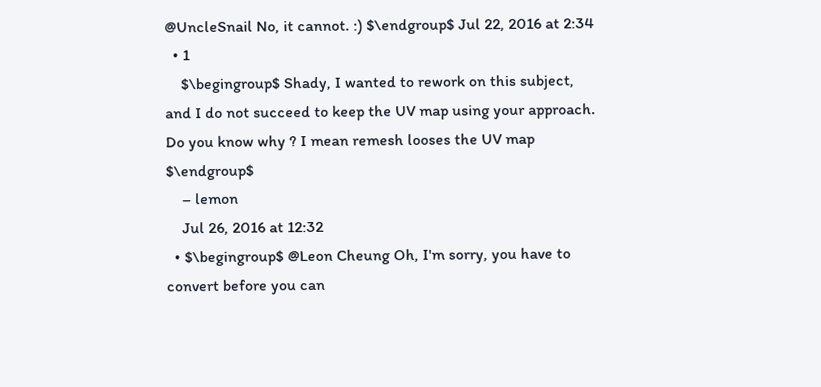@UncleSnail No, it cannot. :) $\endgroup$ Jul 22, 2016 at 2:34
  • 1
    $\begingroup$ Shady, I wanted to rework on this subject, and I do not succeed to keep the UV map using your approach. Do you know why ? I mean remesh looses the UV map $\endgroup$
    – lemon
    Jul 26, 2016 at 12:32
  • $\begingroup$ @Leon Cheung Oh, I'm sorry, you have to convert before you can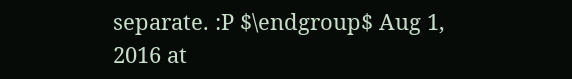separate. :P $\endgroup$ Aug 1, 2016 at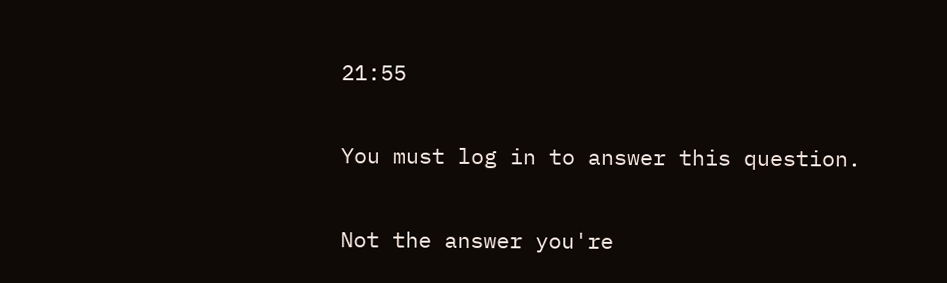21:55

You must log in to answer this question.

Not the answer you're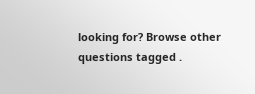looking for? Browse other questions tagged .